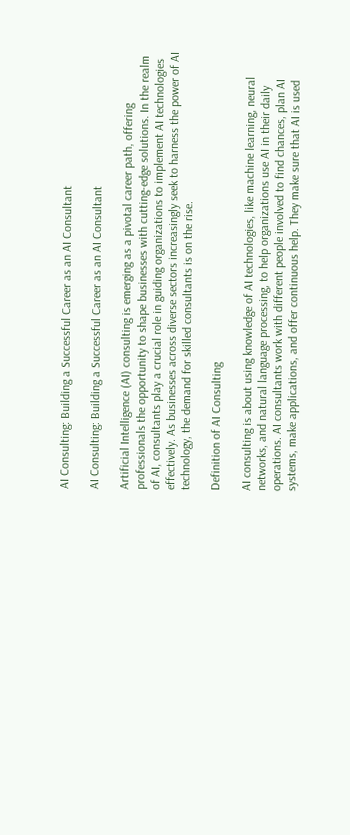AI Consulting: Building a Successful Career as an AI Consultant

AI Consulting: Building a Successful Career as an AI Consultant

Artificial Intelligence (AI) consulting is emerging as a pivotal career path, offering professionals the opportunity to shape businesses with cutting-edge solutions. In the realm of AI, consultants play a crucial role in guiding organizations to implement AI technologies effectively. As businesses across diverse sectors increasingly seek to harness the power of AI technology, the demand for skilled consultants is on the rise.

Definition of AI Consulting

AI consulting is about using knowledge of AI technologies, like machine learning, neural networks, and natural language processing, to help organizations use AI in their daily operations. AI consultants work with different people involved to find chances, plan AI systems, make applications, and offer continuous help. They make sure that AI is used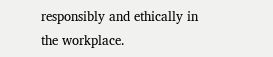responsibly and ethically in the workplace.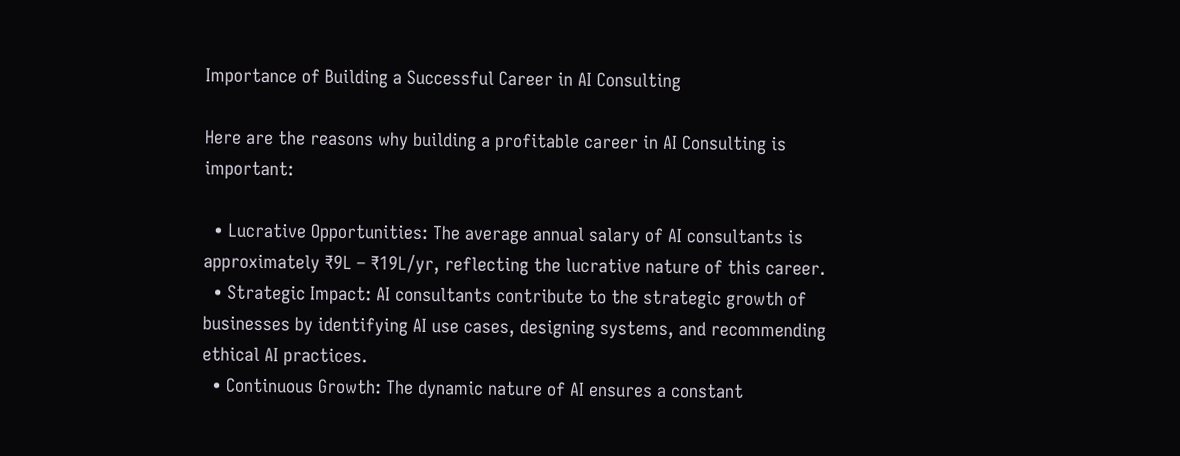Importance of Building a Successful Career in AI Consulting

Here are the reasons why building a profitable career in AI Consulting is important:

  • Lucrative Opportunities: The average annual salary of AI consultants is approximately ₹9L – ₹19L/yr, reflecting the lucrative nature of this career.
  • Strategic Impact: AI consultants contribute to the strategic growth of businesses by identifying AI use cases, designing systems, and recommending ethical AI practices.
  • Continuous Growth: The dynamic nature of AI ensures a constant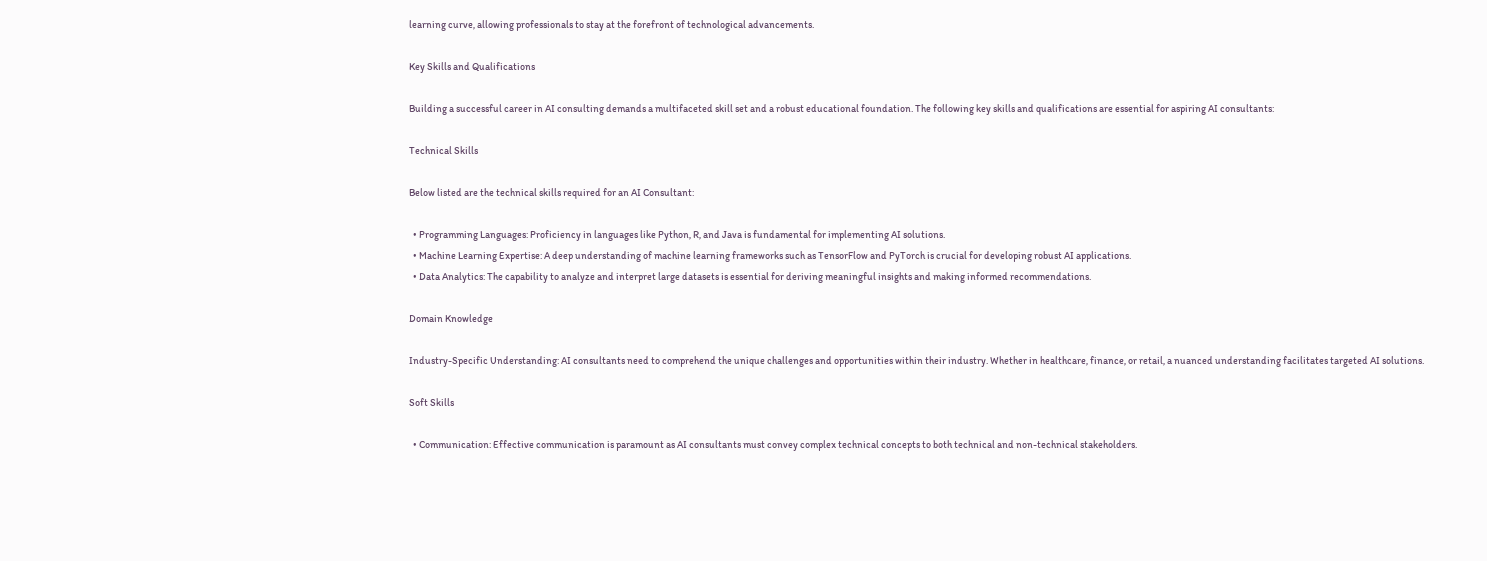learning curve, allowing professionals to stay at the forefront of technological advancements.

Key Skills and Qualifications

Building a successful career in AI consulting demands a multifaceted skill set and a robust educational foundation. The following key skills and qualifications are essential for aspiring AI consultants:

Technical Skills

Below listed are the technical skills required for an AI Consultant:

  • Programming Languages: Proficiency in languages like Python, R, and Java is fundamental for implementing AI solutions.
  • Machine Learning Expertise: A deep understanding of machine learning frameworks such as TensorFlow and PyTorch is crucial for developing robust AI applications.
  • Data Analytics: The capability to analyze and interpret large datasets is essential for deriving meaningful insights and making informed recommendations.

Domain Knowledge

Industry-Specific Understanding: AI consultants need to comprehend the unique challenges and opportunities within their industry. Whether in healthcare, finance, or retail, a nuanced understanding facilitates targeted AI solutions.

Soft Skills

  • Communication: Effective communication is paramount as AI consultants must convey complex technical concepts to both technical and non-technical stakeholders.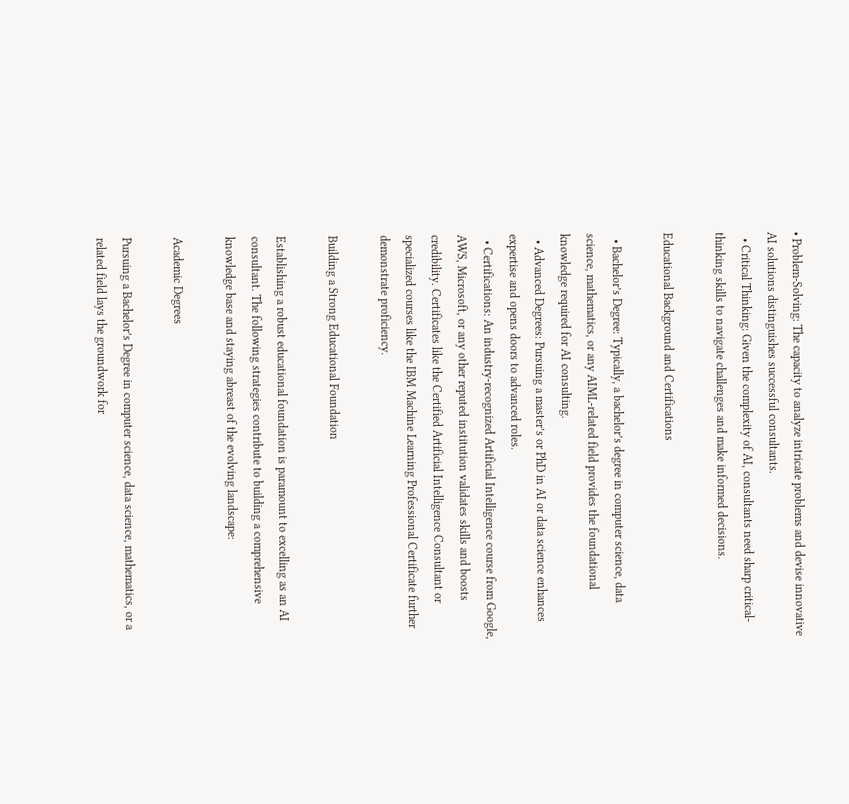• Problem-Solving: The capacity to analyze intricate problems and devise innovative AI solutions distinguishes successful consultants.
  • Critical Thinking: Given the complexity of AI, consultants need sharp critical-thinking skills to navigate challenges and make informed decisions.

Educational Background and Certifications

  • Bachelor’s Degree: Typically, a bachelor’s degree in computer science, data science, mathematics, or any AIML-related field provides the foundational knowledge required for AI consulting.
  • Advanced Degrees: Pursuing a master’s or PhD in AI or data science enhances expertise and opens doors to advanced roles.
  • Certifications: An industry-recognized Artificial Intelligence course from Google, AWS, Microsoft, or any other reputed institution validates skills and boosts credibility. Certificates like the Certified Artificial Intelligence Consultant or specialized courses like the IBM Machine Learning Professional Certificate further demonstrate proficiency.

Building a Strong Educational Foundation

Establishing a robust educational foundation is paramount to excelling as an AI consultant. The following strategies contribute to building a comprehensive knowledge base and staying abreast of the evolving landscape:

Academic Degrees

Pursuing a Bachelor’s Degree in computer science, data science, mathematics, or a related field lays the groundwork for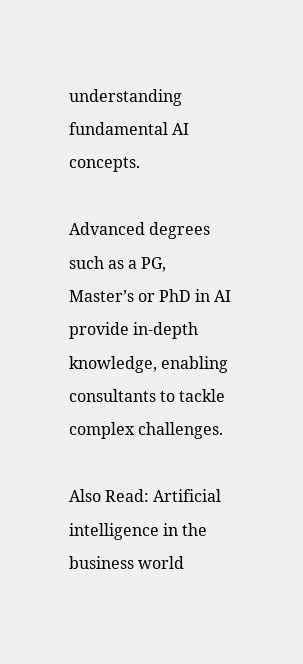understanding fundamental AI concepts.

Advanced degrees such as a PG, Master’s or PhD in AI provide in-depth knowledge, enabling consultants to tackle complex challenges.

Also Read: Artificial intelligence in the business world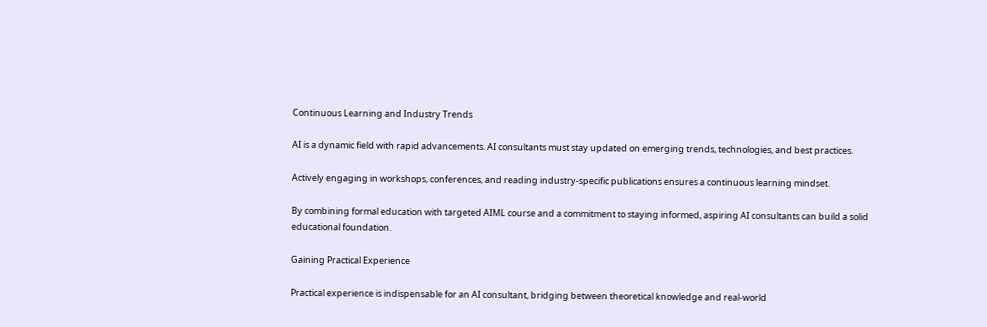Continuous Learning and Industry Trends

AI is a dynamic field with rapid advancements. AI consultants must stay updated on emerging trends, technologies, and best practices.

Actively engaging in workshops, conferences, and reading industry-specific publications ensures a continuous learning mindset.

By combining formal education with targeted AIML course and a commitment to staying informed, aspiring AI consultants can build a solid educational foundation.

Gaining Practical Experience

Practical experience is indispensable for an AI consultant, bridging between theoretical knowledge and real-world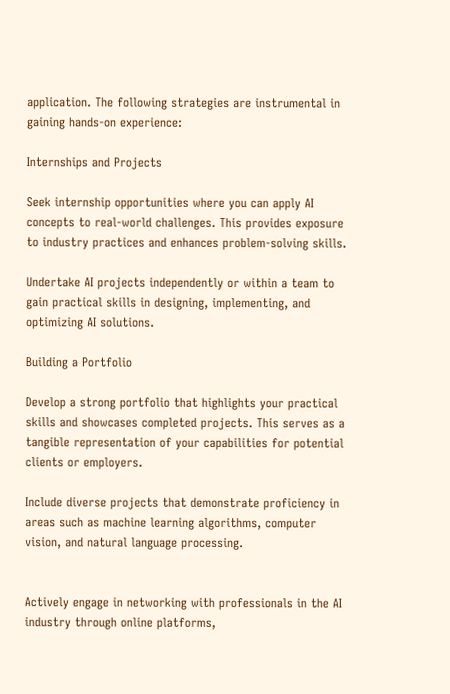application. The following strategies are instrumental in gaining hands-on experience:

Internships and Projects

Seek internship opportunities where you can apply AI concepts to real-world challenges. This provides exposure to industry practices and enhances problem-solving skills.

Undertake AI projects independently or within a team to gain practical skills in designing, implementing, and optimizing AI solutions.

Building a Portfolio

Develop a strong portfolio that highlights your practical skills and showcases completed projects. This serves as a tangible representation of your capabilities for potential clients or employers.

Include diverse projects that demonstrate proficiency in areas such as machine learning algorithms, computer vision, and natural language processing.


Actively engage in networking with professionals in the AI industry through online platforms,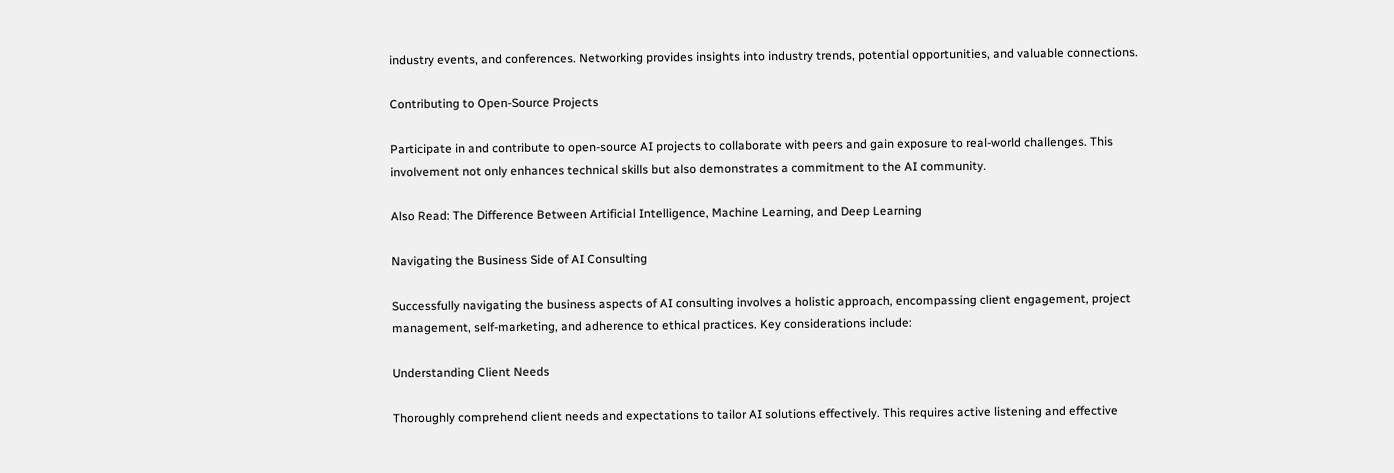industry events, and conferences. Networking provides insights into industry trends, potential opportunities, and valuable connections.

Contributing to Open-Source Projects

Participate in and contribute to open-source AI projects to collaborate with peers and gain exposure to real-world challenges. This involvement not only enhances technical skills but also demonstrates a commitment to the AI community.

Also Read: The Difference Between Artificial Intelligence, Machine Learning, and Deep Learning

Navigating the Business Side of AI Consulting

Successfully navigating the business aspects of AI consulting involves a holistic approach, encompassing client engagement, project management, self-marketing, and adherence to ethical practices. Key considerations include:

Understanding Client Needs

Thoroughly comprehend client needs and expectations to tailor AI solutions effectively. This requires active listening and effective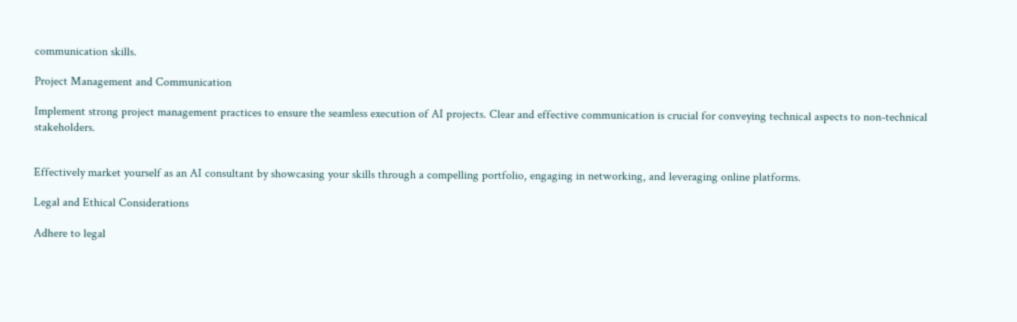communication skills.

Project Management and Communication

Implement strong project management practices to ensure the seamless execution of AI projects. Clear and effective communication is crucial for conveying technical aspects to non-technical stakeholders.


Effectively market yourself as an AI consultant by showcasing your skills through a compelling portfolio, engaging in networking, and leveraging online platforms.

Legal and Ethical Considerations

Adhere to legal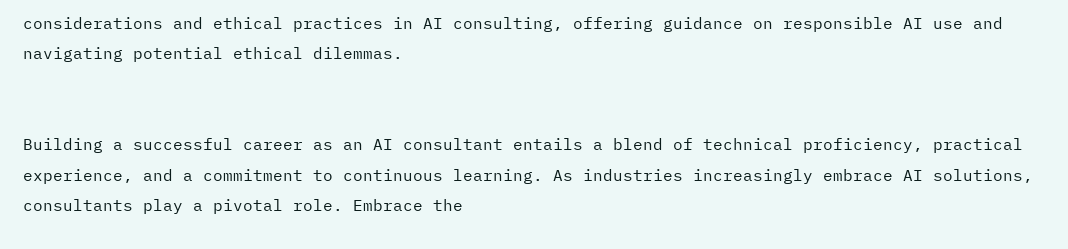considerations and ethical practices in AI consulting, offering guidance on responsible AI use and navigating potential ethical dilemmas.


Building a successful career as an AI consultant entails a blend of technical proficiency, practical experience, and a commitment to continuous learning. As industries increasingly embrace AI solutions, consultants play a pivotal role. Embrace the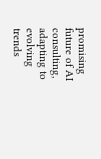promising future of AI consulting, adapting to evolving trends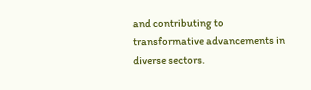and contributing to transformative advancements in diverse sectors.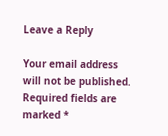Leave a Reply

Your email address will not be published. Required fields are marked *